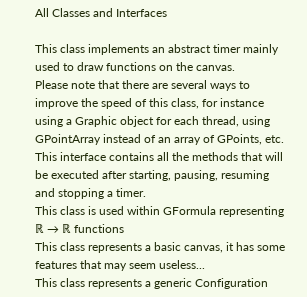All Classes and Interfaces

This class implements an abstract timer mainly used to draw functions on the canvas.
Please note that there are several ways to improve the speed of this class, for instance using a Graphic object for each thread, using GPointArray instead of an array of GPoints, etc.
This interface contains all the methods that will be executed after starting, pausing, resuming and stopping a timer.
This class is used within GFormula representing ℝ → ℝ functions
This class represents a basic canvas, it has some features that may seem useless...
This class represents a generic Configuration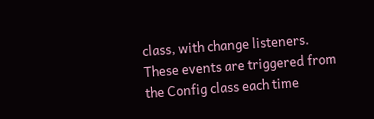class, with change listeners.
These events are triggered from the Config class each time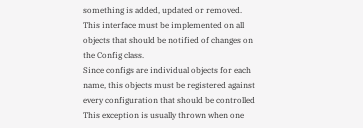something is added, updated or removed.
This interface must be implemented on all objects that should be notified of changes on the Config class.
Since configs are individual objects for each name, this objects must be registered against every configuration that should be controlled
This exception is usually thrown when one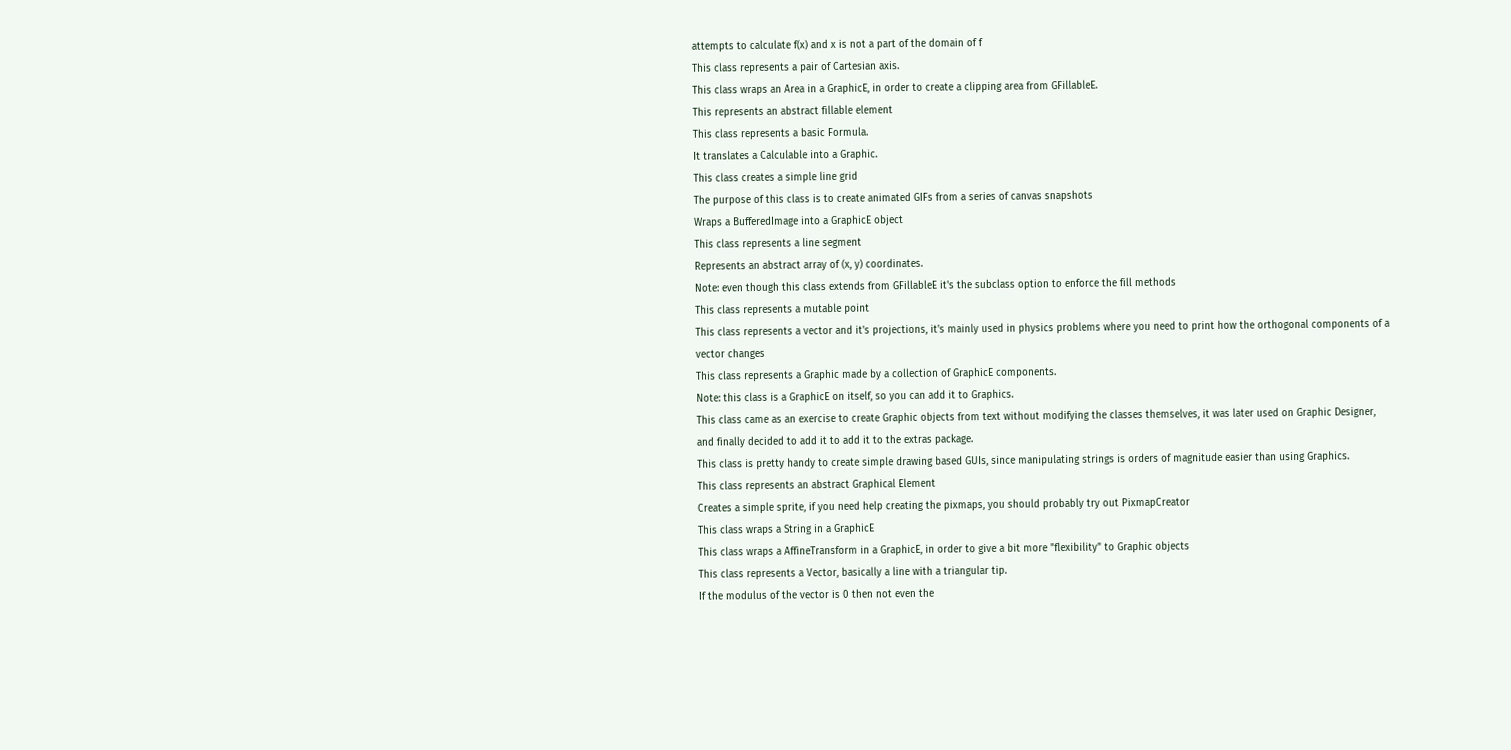attempts to calculate f(x) and x is not a part of the domain of f
This class represents a pair of Cartesian axis.
This class wraps an Area in a GraphicE, in order to create a clipping area from GFillableE.
This represents an abstract fillable element
This class represents a basic Formula.
It translates a Calculable into a Graphic.
This class creates a simple line grid
The purpose of this class is to create animated GIFs from a series of canvas snapshots
Wraps a BufferedImage into a GraphicE object
This class represents a line segment
Represents an abstract array of (x, y) coordinates.
Note: even though this class extends from GFillableE it's the subclass option to enforce the fill methods
This class represents a mutable point
This class represents a vector and it's projections, it's mainly used in physics problems where you need to print how the orthogonal components of a vector changes
This class represents a Graphic made by a collection of GraphicE components.
Note: this class is a GraphicE on itself, so you can add it to Graphics.
This class came as an exercise to create Graphic objects from text without modifying the classes themselves, it was later used on Graphic Designer, and finally decided to add it to add it to the extras package.
This class is pretty handy to create simple drawing based GUIs, since manipulating strings is orders of magnitude easier than using Graphics.
This class represents an abstract Graphical Element
Creates a simple sprite, if you need help creating the pixmaps, you should probably try out PixmapCreator
This class wraps a String in a GraphicE
This class wraps a AffineTransform in a GraphicE, in order to give a bit more "flexibility" to Graphic objects
This class represents a Vector, basically a line with a triangular tip.
If the modulus of the vector is 0 then not even the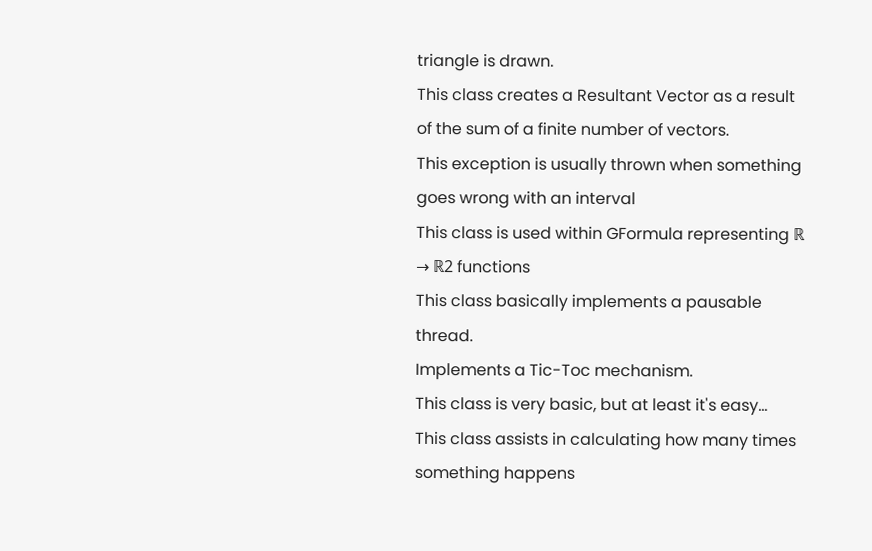triangle is drawn.
This class creates a Resultant Vector as a result of the sum of a finite number of vectors.
This exception is usually thrown when something goes wrong with an interval
This class is used within GFormula representing ℝ → ℝ2 functions
This class basically implements a pausable thread.
Implements a Tic-Toc mechanism.
This class is very basic, but at least it's easy...
This class assists in calculating how many times something happens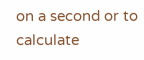on a second or to calculate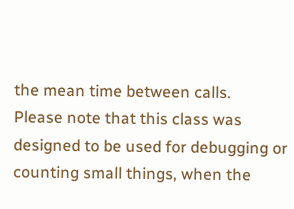the mean time between calls.
Please note that this class was designed to be used for debugging or counting small things, when the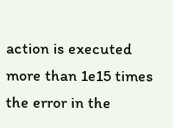action is executed more than 1e15 times the error in the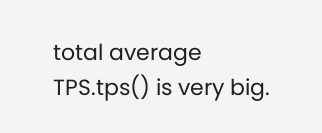total average TPS.tps() is very big.